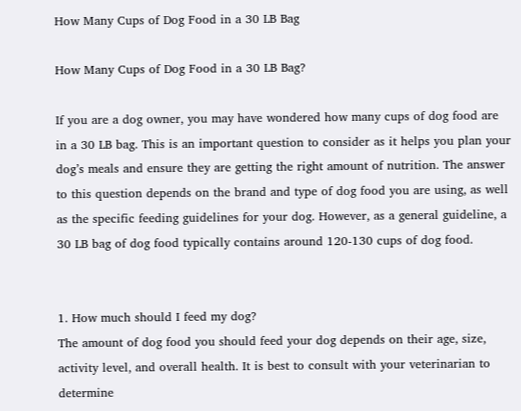How Many Cups of Dog Food in a 30 LB Bag

How Many Cups of Dog Food in a 30 LB Bag?

If you are a dog owner, you may have wondered how many cups of dog food are in a 30 LB bag. This is an important question to consider as it helps you plan your dog’s meals and ensure they are getting the right amount of nutrition. The answer to this question depends on the brand and type of dog food you are using, as well as the specific feeding guidelines for your dog. However, as a general guideline, a 30 LB bag of dog food typically contains around 120-130 cups of dog food.


1. How much should I feed my dog?
The amount of dog food you should feed your dog depends on their age, size, activity level, and overall health. It is best to consult with your veterinarian to determine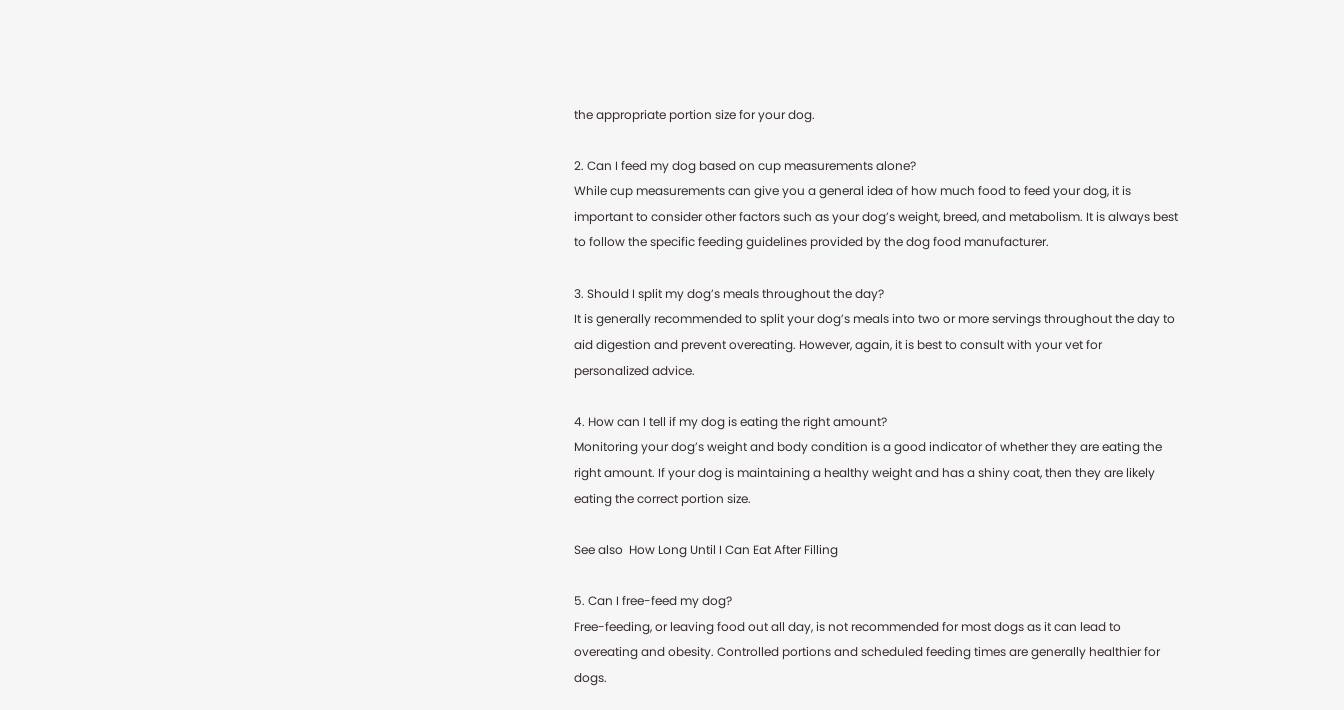the appropriate portion size for your dog.

2. Can I feed my dog based on cup measurements alone?
While cup measurements can give you a general idea of how much food to feed your dog, it is important to consider other factors such as your dog’s weight, breed, and metabolism. It is always best to follow the specific feeding guidelines provided by the dog food manufacturer.

3. Should I split my dog’s meals throughout the day?
It is generally recommended to split your dog’s meals into two or more servings throughout the day to aid digestion and prevent overeating. However, again, it is best to consult with your vet for personalized advice.

4. How can I tell if my dog is eating the right amount?
Monitoring your dog’s weight and body condition is a good indicator of whether they are eating the right amount. If your dog is maintaining a healthy weight and has a shiny coat, then they are likely eating the correct portion size.

See also  How Long Until I Can Eat After Filling

5. Can I free-feed my dog?
Free-feeding, or leaving food out all day, is not recommended for most dogs as it can lead to overeating and obesity. Controlled portions and scheduled feeding times are generally healthier for dogs.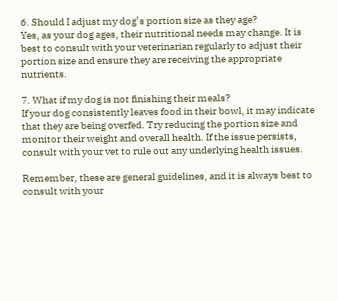6. Should I adjust my dog’s portion size as they age?
Yes, as your dog ages, their nutritional needs may change. It is best to consult with your veterinarian regularly to adjust their portion size and ensure they are receiving the appropriate nutrients.

7. What if my dog is not finishing their meals?
If your dog consistently leaves food in their bowl, it may indicate that they are being overfed. Try reducing the portion size and monitor their weight and overall health. If the issue persists, consult with your vet to rule out any underlying health issues.

Remember, these are general guidelines, and it is always best to consult with your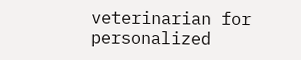veterinarian for personalized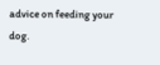advice on feeding your dog.